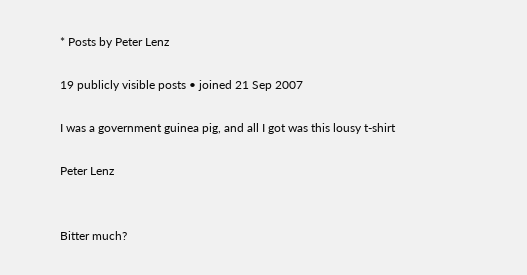* Posts by Peter Lenz

19 publicly visible posts • joined 21 Sep 2007

I was a government guinea pig, and all I got was this lousy t-shirt

Peter Lenz


Bitter much?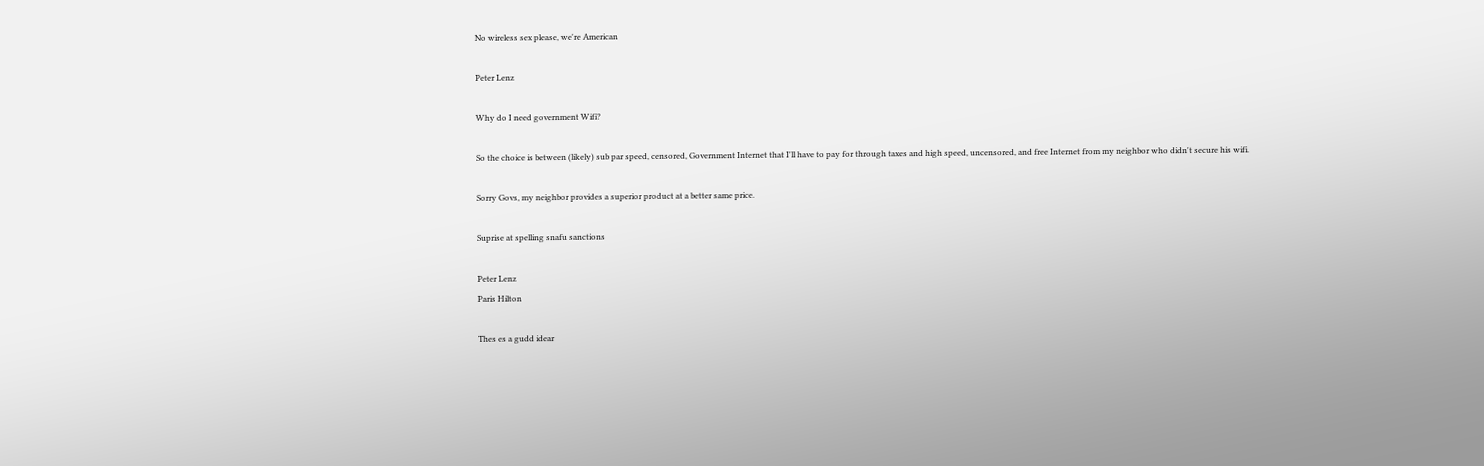No wireless sex please, we're American

Peter Lenz

Why do I need government Wifi?

So the choice is between (likely) sub par speed, censored, Government Internet that I'll have to pay for through taxes and high speed, uncensored, and free Internet from my neighbor who didn't secure his wifi.

Sorry Govs, my neighbor provides a superior product at a better same price.

Suprise at spelling snafu sanctions

Peter Lenz
Paris Hilton

Thes es a gudd idear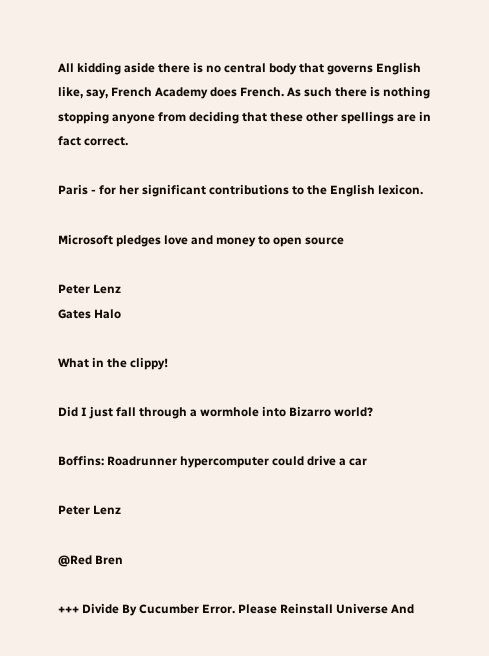All kidding aside there is no central body that governs English like, say, French Academy does French. As such there is nothing stopping anyone from deciding that these other spellings are in fact correct.

Paris - for her significant contributions to the English lexicon.

Microsoft pledges love and money to open source

Peter Lenz
Gates Halo

What in the clippy!

Did I just fall through a wormhole into Bizarro world?

Boffins: Roadrunner hypercomputer could drive a car

Peter Lenz

@Red Bren

+++ Divide By Cucumber Error. Please Reinstall Universe And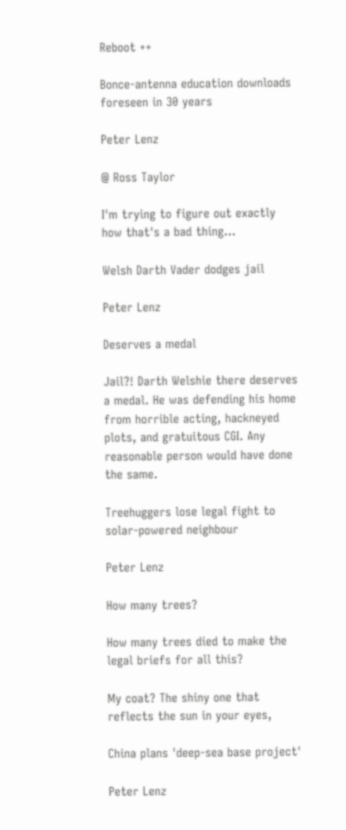Reboot ++

Bonce-antenna education downloads foreseen in 30 years

Peter Lenz

@ Ross Taylor

I'm trying to figure out exactly how that's a bad thing...

Welsh Darth Vader dodges jail

Peter Lenz

Deserves a medal

Jail?! Darth Welshie there deserves a medal. He was defending his home from horrible acting, hackneyed plots, and gratuitous CGI. Any reasonable person would have done the same.

Treehuggers lose legal fight to solar-powered neighbour

Peter Lenz

How many trees?

How many trees died to make the legal briefs for all this?

My coat? The shiny one that reflects the sun in your eyes,

China plans 'deep-sea base project'

Peter Lenz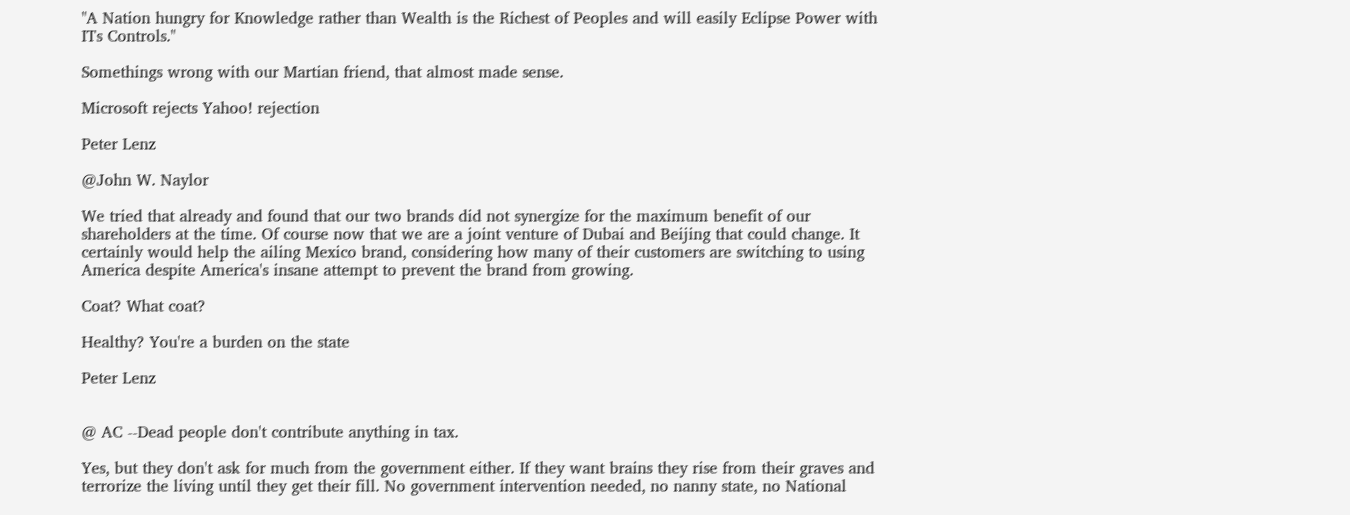"A Nation hungry for Knowledge rather than Wealth is the Richest of Peoples and will easily Eclipse Power with ITs Controls."

Somethings wrong with our Martian friend, that almost made sense.

Microsoft rejects Yahoo! rejection

Peter Lenz

@John W. Naylor

We tried that already and found that our two brands did not synergize for the maximum benefit of our shareholders at the time. Of course now that we are a joint venture of Dubai and Beijing that could change. It certainly would help the ailing Mexico brand, considering how many of their customers are switching to using America despite America's insane attempt to prevent the brand from growing.

Coat? What coat?

Healthy? You're a burden on the state

Peter Lenz


@ AC --Dead people don't contribute anything in tax.

Yes, but they don't ask for much from the government either. If they want brains they rise from their graves and terrorize the living until they get their fill. No government intervention needed, no nanny state, no National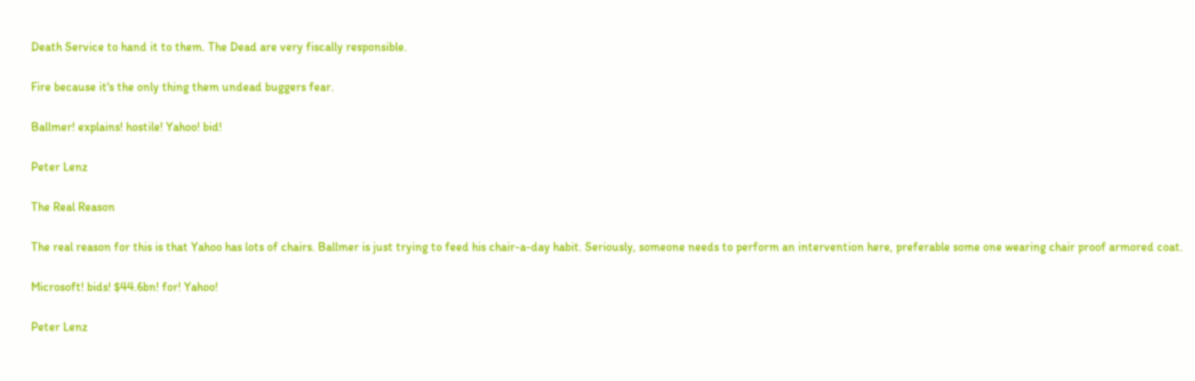Death Service to hand it to them. The Dead are very fiscally responsible.

Fire because it's the only thing them undead buggers fear.

Ballmer! explains! hostile! Yahoo! bid!

Peter Lenz

The Real Reason

The real reason for this is that Yahoo has lots of chairs. Ballmer is just trying to feed his chair-a-day habit. Seriously, someone needs to perform an intervention here, preferable some one wearing chair proof armored coat.

Microsoft! bids! $44.6bn! for! Yahoo!

Peter Lenz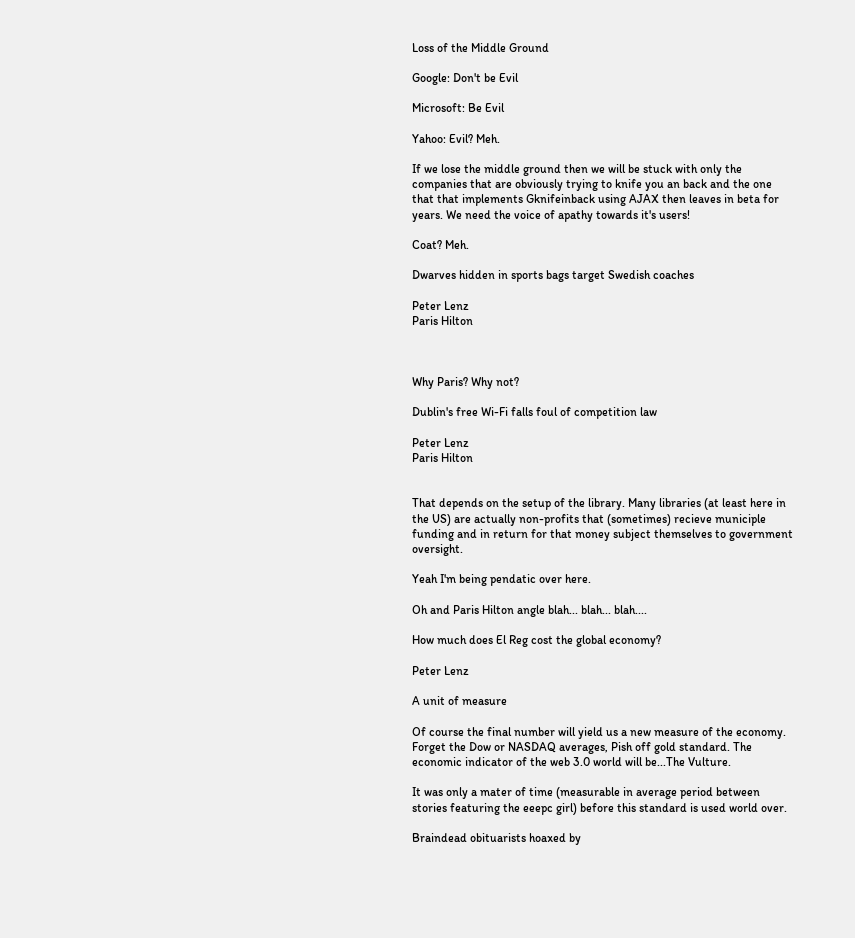Loss of the Middle Ground

Google: Don't be Evil

Microsoft: Be Evil

Yahoo: Evil? Meh.

If we lose the middle ground then we will be stuck with only the companies that are obviously trying to knife you an back and the one that that implements Gknifeinback using AJAX then leaves in beta for years. We need the voice of apathy towards it's users!

Coat? Meh.

Dwarves hidden in sports bags target Swedish coaches

Peter Lenz
Paris Hilton



Why Paris? Why not?

Dublin's free Wi-Fi falls foul of competition law

Peter Lenz
Paris Hilton


That depends on the setup of the library. Many libraries (at least here in the US) are actually non-profits that (sometimes) recieve municiple funding and in return for that money subject themselves to government oversight.

Yeah I'm being pendatic over here.

Oh and Paris Hilton angle blah... blah... blah....

How much does El Reg cost the global economy?

Peter Lenz

A unit of measure

Of course the final number will yield us a new measure of the economy. Forget the Dow or NASDAQ averages, Pish off gold standard. The economic indicator of the web 3.0 world will be...The Vulture.

It was only a mater of time (measurable in average period between stories featuring the eeepc girl) before this standard is used world over.

Braindead obituarists hoaxed by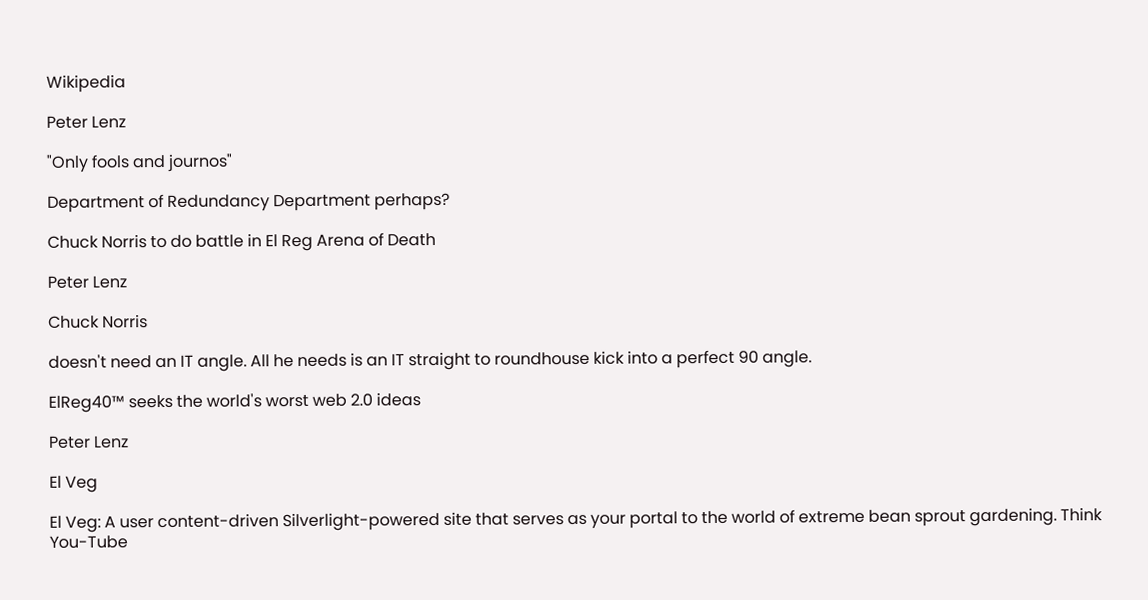Wikipedia

Peter Lenz

"Only fools and journos"

Department of Redundancy Department perhaps?

Chuck Norris to do battle in El Reg Arena of Death

Peter Lenz

Chuck Norris

doesn't need an IT angle. All he needs is an IT straight to roundhouse kick into a perfect 90 angle.

ElReg40™ seeks the world's worst web 2.0 ideas

Peter Lenz

El Veg

El Veg: A user content-driven Silverlight-powered site that serves as your portal to the world of extreme bean sprout gardening. Think You-Tube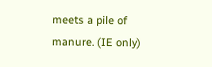meets a pile of manure. (IE only)